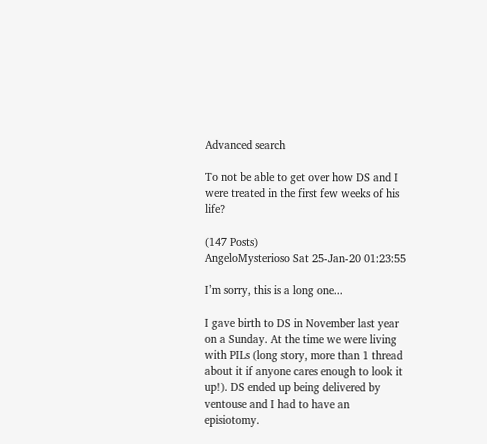Advanced search

To not be able to get over how DS and I were treated in the first few weeks of his life?

(147 Posts)
AngeloMysterioso Sat 25-Jan-20 01:23:55

I’m sorry, this is a long one...

I gave birth to DS in November last year on a Sunday. At the time we were living with PILs (long story, more than 1 thread about it if anyone cares enough to look it up!). DS ended up being delivered by ventouse and I had to have an episiotomy.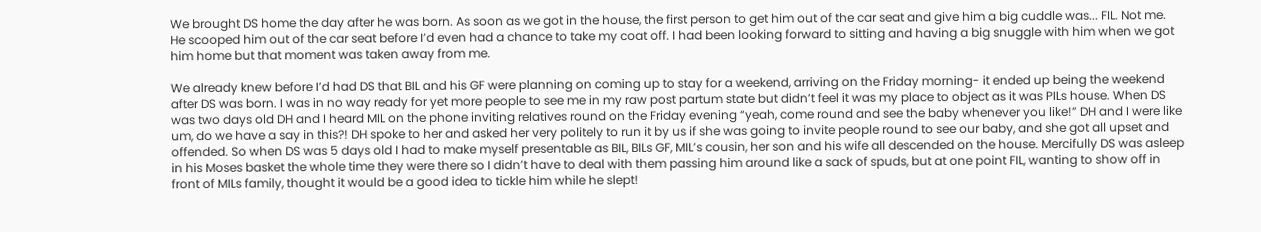We brought DS home the day after he was born. As soon as we got in the house, the first person to get him out of the car seat and give him a big cuddle was... FIL. Not me. He scooped him out of the car seat before I’d even had a chance to take my coat off. I had been looking forward to sitting and having a big snuggle with him when we got him home but that moment was taken away from me.

We already knew before I’d had DS that BIL and his GF were planning on coming up to stay for a weekend, arriving on the Friday morning- it ended up being the weekend after DS was born. I was in no way ready for yet more people to see me in my raw post partum state but didn’t feel it was my place to object as it was PILs house. When DS was two days old DH and I heard MIL on the phone inviting relatives round on the Friday evening “yeah, come round and see the baby whenever you like!” DH and I were like um, do we have a say in this?! DH spoke to her and asked her very politely to run it by us if she was going to invite people round to see our baby, and she got all upset and offended. So when DS was 5 days old I had to make myself presentable as BIL, BILs GF, MIL’s cousin, her son and his wife all descended on the house. Mercifully DS was asleep in his Moses basket the whole time they were there so I didn’t have to deal with them passing him around like a sack of spuds, but at one point FIL, wanting to show off in front of MILs family, thought it would be a good idea to tickle him while he slept!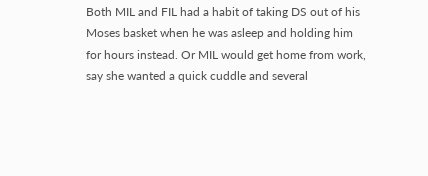Both MIL and FIL had a habit of taking DS out of his Moses basket when he was asleep and holding him for hours instead. Or MIL would get home from work, say she wanted a quick cuddle and several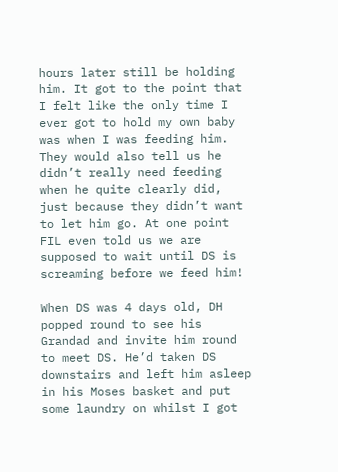hours later still be holding him. It got to the point that I felt like the only time I ever got to hold my own baby was when I was feeding him. They would also tell us he didn’t really need feeding when he quite clearly did, just because they didn’t want to let him go. At one point FIL even told us we are supposed to wait until DS is screaming before we feed him!

When DS was 4 days old, DH popped round to see his Grandad and invite him round to meet DS. He’d taken DS downstairs and left him asleep in his Moses basket and put some laundry on whilst I got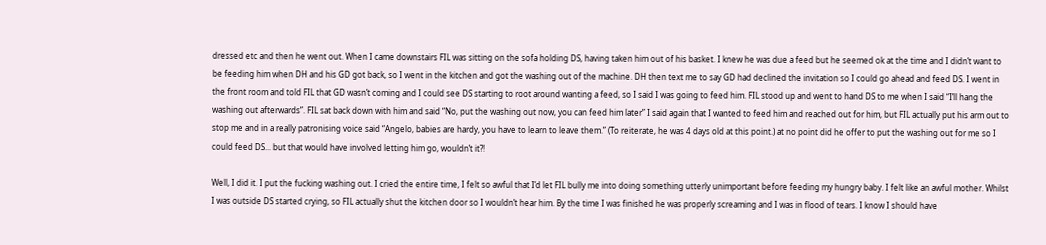dressed etc and then he went out. When I came downstairs FIL was sitting on the sofa holding DS, having taken him out of his basket. I knew he was due a feed but he seemed ok at the time and I didn’t want to be feeding him when DH and his GD got back, so I went in the kitchen and got the washing out of the machine. DH then text me to say GD had declined the invitation so I could go ahead and feed DS. I went in the front room and told FIL that GD wasn’t coming and I could see DS starting to root around wanting a feed, so I said I was going to feed him. FIL stood up and went to hand DS to me when I said “I’ll hang the washing out afterwards”. FIL sat back down with him and said “No, put the washing out now, you can feed him later” I said again that I wanted to feed him and reached out for him, but FIL actually put his arm out to stop me and in a really patronising voice said “Angelo, babies are hardy, you have to learn to leave them.” (To reiterate, he was 4 days old at this point.) at no point did he offer to put the washing out for me so I could feed DS... but that would have involved letting him go, wouldn’t it?!

Well, I did it. I put the fucking washing out. I cried the entire time, I felt so awful that I’d let FIL bully me into doing something utterly unimportant before feeding my hungry baby. I felt like an awful mother. Whilst I was outside DS started crying, so FIL actually shut the kitchen door so I wouldn’t hear him. By the time I was finished he was properly screaming and I was in flood of tears. I know I should have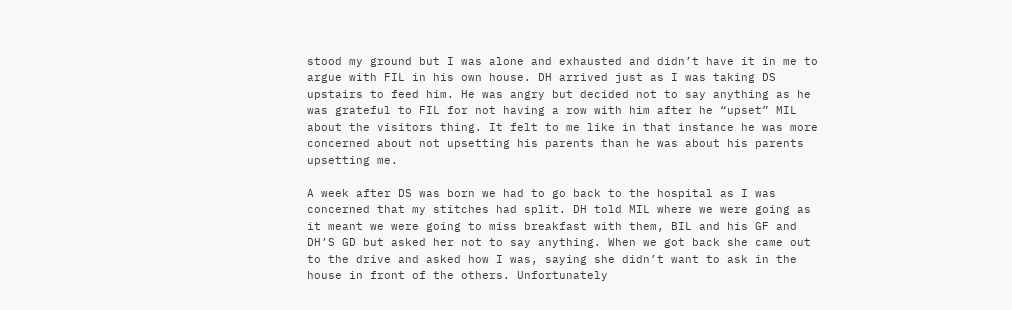stood my ground but I was alone and exhausted and didn’t have it in me to argue with FIL in his own house. DH arrived just as I was taking DS upstairs to feed him. He was angry but decided not to say anything as he was grateful to FIL for not having a row with him after he “upset” MIL about the visitors thing. It felt to me like in that instance he was more concerned about not upsetting his parents than he was about his parents upsetting me.

A week after DS was born we had to go back to the hospital as I was concerned that my stitches had split. DH told MIL where we were going as it meant we were going to miss breakfast with them, BIL and his GF and DH’S GD but asked her not to say anything. When we got back she came out to the drive and asked how I was, saying she didn’t want to ask in the house in front of the others. Unfortunately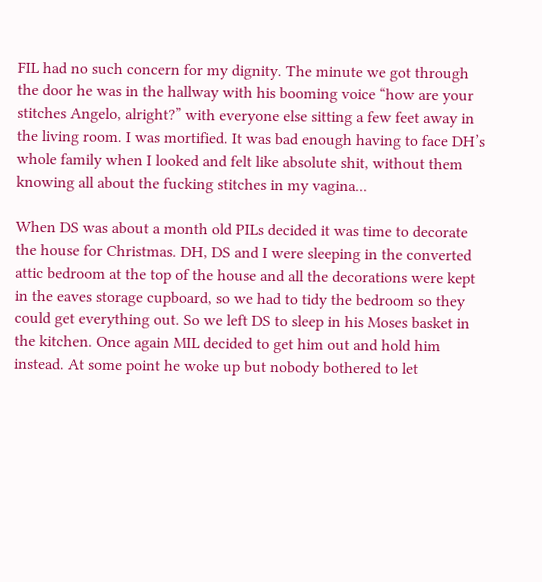FIL had no such concern for my dignity. The minute we got through the door he was in the hallway with his booming voice “how are your stitches Angelo, alright?” with everyone else sitting a few feet away in the living room. I was mortified. It was bad enough having to face DH’s whole family when I looked and felt like absolute shit, without them knowing all about the fucking stitches in my vagina...

When DS was about a month old PILs decided it was time to decorate the house for Christmas. DH, DS and I were sleeping in the converted attic bedroom at the top of the house and all the decorations were kept in the eaves storage cupboard, so we had to tidy the bedroom so they could get everything out. So we left DS to sleep in his Moses basket in the kitchen. Once again MIL decided to get him out and hold him instead. At some point he woke up but nobody bothered to let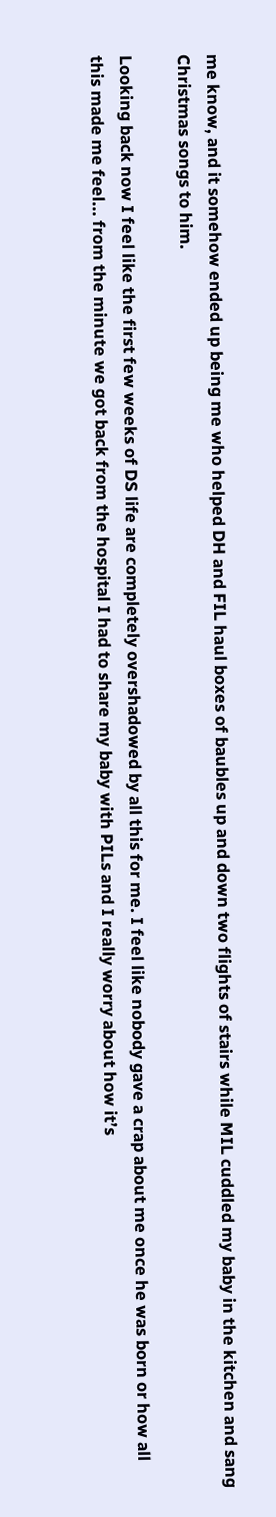me know, and it somehow ended up being me who helped DH and FIL haul boxes of baubles up and down two flights of stairs while MIL cuddled my baby in the kitchen and sang Christmas songs to him.

Looking back now I feel like the first few weeks of DS life are completely overshadowed by all this for me. I feel like nobody gave a crap about me once he was born or how all this made me feel... from the minute we got back from the hospital I had to share my baby with PILs and I really worry about how it’s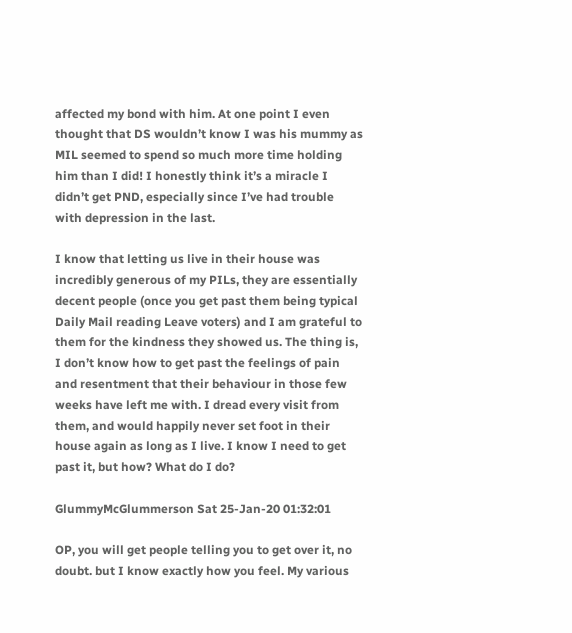affected my bond with him. At one point I even thought that DS wouldn’t know I was his mummy as MIL seemed to spend so much more time holding him than I did! I honestly think it’s a miracle I didn’t get PND, especially since I’ve had trouble with depression in the last.

I know that letting us live in their house was incredibly generous of my PILs, they are essentially decent people (once you get past them being typical Daily Mail reading Leave voters) and I am grateful to them for the kindness they showed us. The thing is, I don’t know how to get past the feelings of pain and resentment that their behaviour in those few weeks have left me with. I dread every visit from them, and would happily never set foot in their house again as long as I live. I know I need to get past it, but how? What do I do?

GlummyMcGlummerson Sat 25-Jan-20 01:32:01

OP, you will get people telling you to get over it, no doubt. but I know exactly how you feel. My various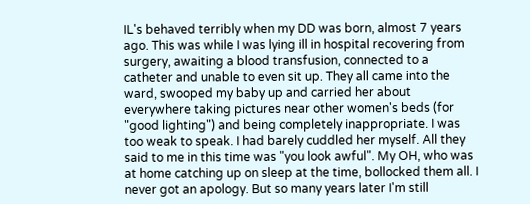IL's behaved terribly when my DD was born, almost 7 years ago. This was while I was lying ill in hospital recovering from surgery, awaiting a blood transfusion, connected to a catheter and unable to even sit up. They all came into the ward, swooped my baby up and carried her about everywhere taking pictures near other women's beds (for "good lighting") and being completely inappropriate. I was too weak to speak. I had barely cuddled her myself. All they said to me in this time was "you look awful". My OH, who was at home catching up on sleep at the time, bollocked them all. I never got an apology. But so many years later I'm still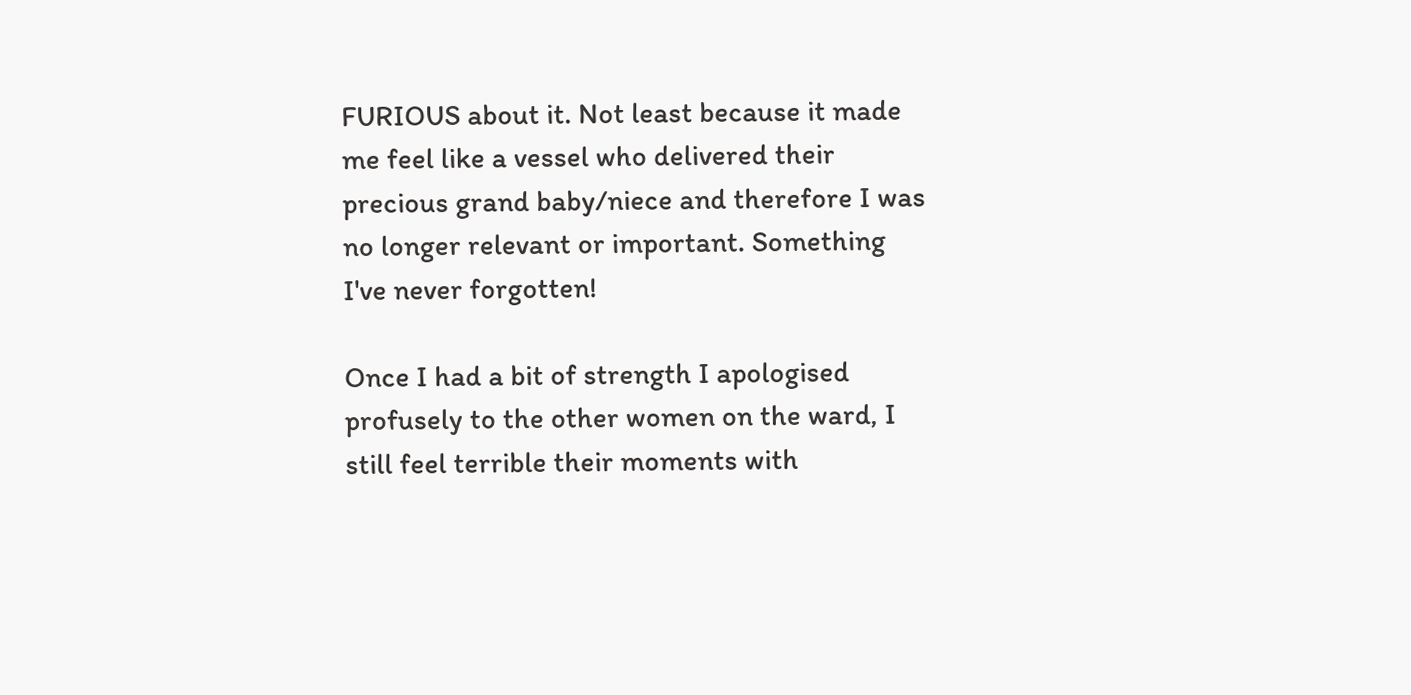FURIOUS about it. Not least because it made me feel like a vessel who delivered their precious grand baby/niece and therefore I was no longer relevant or important. Something I've never forgotten!

Once I had a bit of strength I apologised profusely to the other women on the ward, I still feel terrible their moments with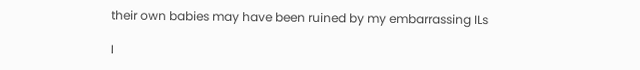their own babies may have been ruined by my embarrassing ILs

I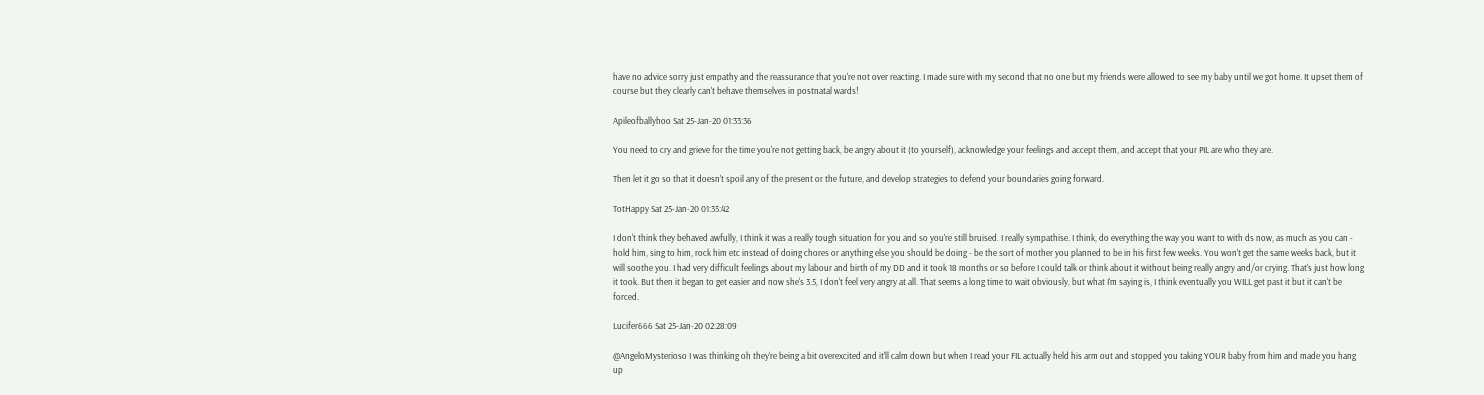have no advice sorry just empathy and the reassurance that you're not over reacting. I made sure with my second that no one but my friends were allowed to see my baby until we got home. It upset them of course but they clearly can't behave themselves in postnatal wards!

Apileofballyhoo Sat 25-Jan-20 01:33:36

You need to cry and grieve for the time you're not getting back, be angry about it (to yourself), acknowledge your feelings and accept them, and accept that your PIL are who they are.

Then let it go so that it doesn't spoil any of the present or the future, and develop strategies to defend your boundaries going forward.

TotHappy Sat 25-Jan-20 01:35:42

I don't think they behaved awfully, I think it was a really tough situation for you and so you're still bruised. I really sympathise. I think, do everything the way you want to with ds now, as much as you can - hold him, sing to him, rock him etc instead of doing chores or anything else you should be doing - be the sort of mother you planned to be in his first few weeks. You won't get the same weeks back, but it will soothe you. I had very difficult feelings about my labour and birth of my DD and it took 18 months or so before I could talk or think about it without being really angry and/or crying. That's just how long it took. But then it began to get easier and now she's 3.5, I don't feel very angry at all. That seems a long time to wait obviously, but what I'm saying is, I think eventually you WILL get past it but it can't be forced.

Lucifer666 Sat 25-Jan-20 02:28:09

@AngeloMysterioso I was thinking oh they're being a bit overexcited and it'll calm down but when I read your FIL actually held his arm out and stopped you taking YOUR baby from him and made you hang up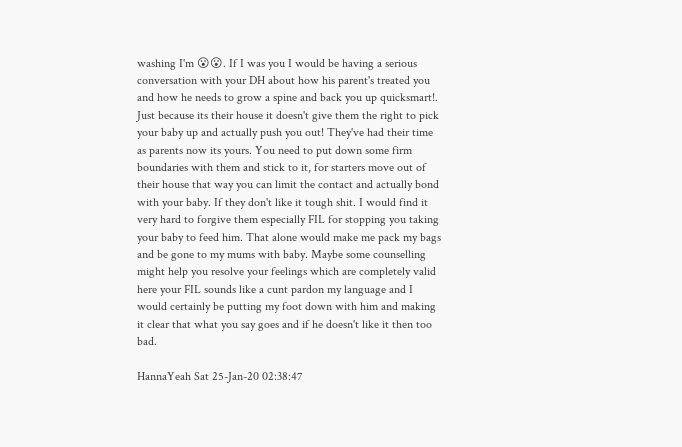washing I'm 😮😮. If I was you I would be having a serious conversation with your DH about how his parent's treated you and how he needs to grow a spine and back you up quicksmart!. Just because its their house it doesn't give them the right to pick your baby up and actually push you out! They've had their time as parents now its yours. You need to put down some firm boundaries with them and stick to it, for starters move out of their house that way you can limit the contact and actually bond with your baby. If they don't like it tough shit. I would find it very hard to forgive them especially FIL for stopping you taking your baby to feed him. That alone would make me pack my bags and be gone to my mums with baby. Maybe some counselling might help you resolve your feelings which are completely valid here your FIL sounds like a cunt pardon my language and I would certainly be putting my foot down with him and making it clear that what you say goes and if he doesn't like it then too bad.

HannaYeah Sat 25-Jan-20 02:38:47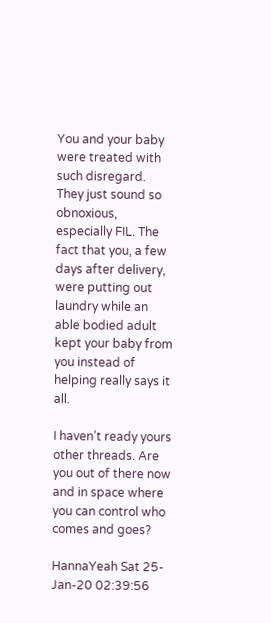You and your baby were treated with such disregard. They just sound so obnoxious, especially FIL. The fact that you, a few days after delivery, were putting out laundry while an able bodied adult kept your baby from you instead of helping really says it all.

I haven’t ready yours other threads. Are you out of there now and in space where you can control who comes and goes?

HannaYeah Sat 25-Jan-20 02:39:56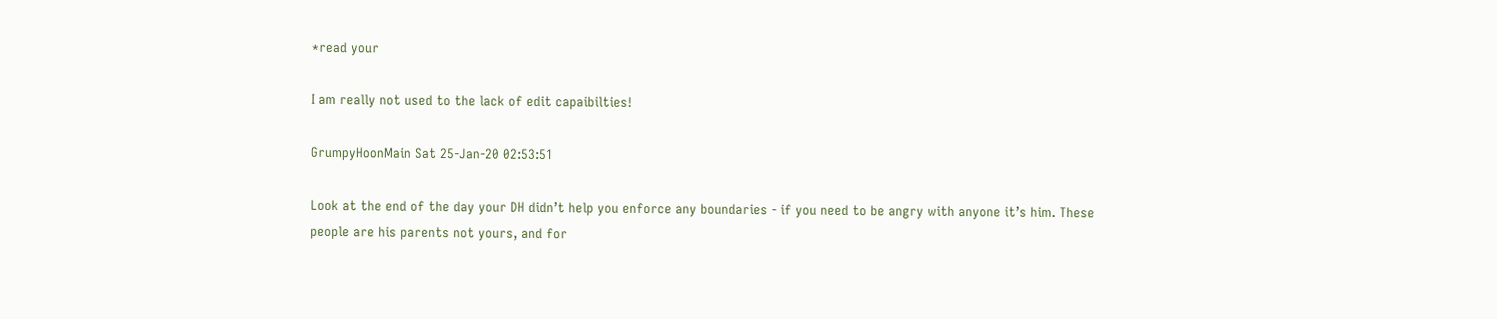*read your

I am really not used to the lack of edit capaibilties!

GrumpyHoonMain Sat 25-Jan-20 02:53:51

Look at the end of the day your DH didn’t help you enforce any boundaries - if you need to be angry with anyone it’s him. These people are his parents not yours, and for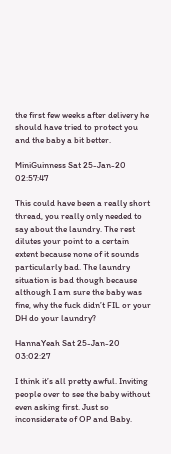the first few weeks after delivery he should have tried to protect you and the baby a bit better.

MiniGuinness Sat 25-Jan-20 02:57:47

This could have been a really short thread, you really only needed to say about the laundry. The rest dilutes your point to a certain extent because none of it sounds particularly bad. The laundry situation is bad though because although I am sure the baby was fine, why the fuck didn’t FIL or your DH do your laundry?

HannaYeah Sat 25-Jan-20 03:02:27

I think it’s all pretty awful. Inviting people over to see the baby without even asking first. Just so inconsiderate of OP and Baby.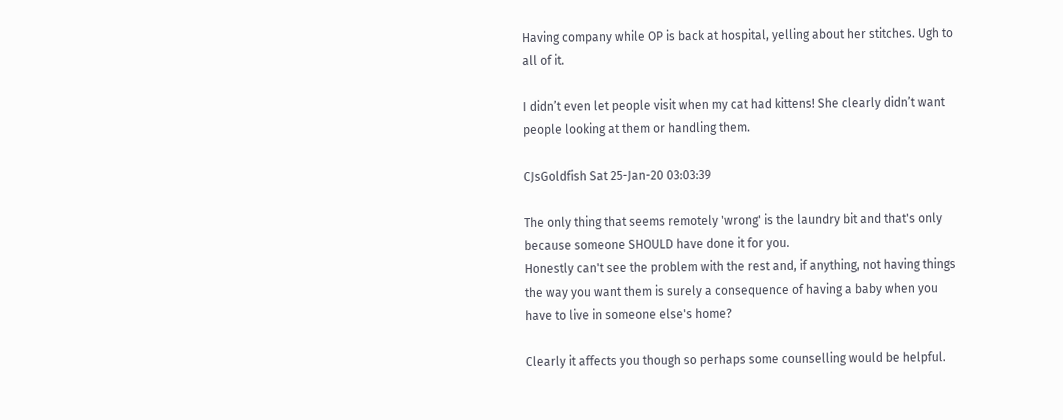Having company while OP is back at hospital, yelling about her stitches. Ugh to all of it.

I didn’t even let people visit when my cat had kittens! She clearly didn’t want people looking at them or handling them.

CJsGoldfish Sat 25-Jan-20 03:03:39

The only thing that seems remotely 'wrong' is the laundry bit and that's only because someone SHOULD have done it for you.
Honestly can't see the problem with the rest and, if anything, not having things the way you want them is surely a consequence of having a baby when you have to live in someone else's home?

Clearly it affects you though so perhaps some counselling would be helpful.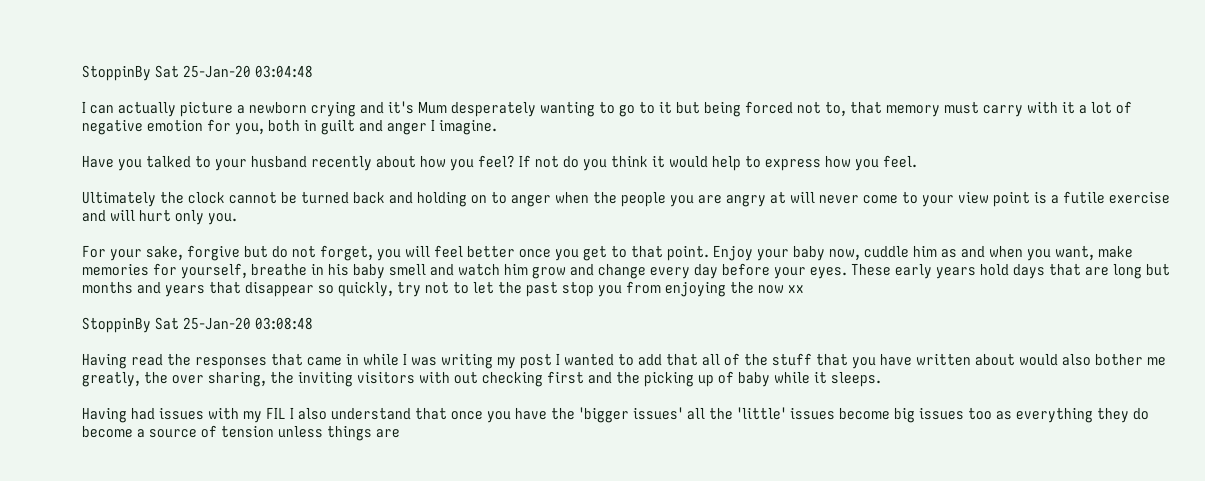StoppinBy Sat 25-Jan-20 03:04:48

I can actually picture a newborn crying and it's Mum desperately wanting to go to it but being forced not to, that memory must carry with it a lot of negative emotion for you, both in guilt and anger I imagine.

Have you talked to your husband recently about how you feel? If not do you think it would help to express how you feel.

Ultimately the clock cannot be turned back and holding on to anger when the people you are angry at will never come to your view point is a futile exercise and will hurt only you.

For your sake, forgive but do not forget, you will feel better once you get to that point. Enjoy your baby now, cuddle him as and when you want, make memories for yourself, breathe in his baby smell and watch him grow and change every day before your eyes. These early years hold days that are long but months and years that disappear so quickly, try not to let the past stop you from enjoying the now xx

StoppinBy Sat 25-Jan-20 03:08:48

Having read the responses that came in while I was writing my post I wanted to add that all of the stuff that you have written about would also bother me greatly, the over sharing, the inviting visitors with out checking first and the picking up of baby while it sleeps.

Having had issues with my FIL I also understand that once you have the 'bigger issues' all the 'little' issues become big issues too as everything they do become a source of tension unless things are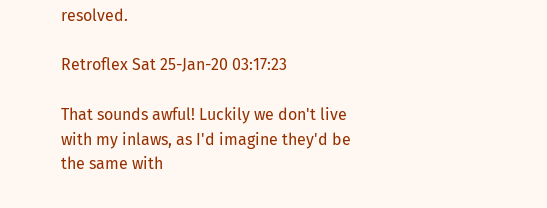resolved.

Retroflex Sat 25-Jan-20 03:17:23

That sounds awful! Luckily we don't live with my inlaws, as I'd imagine they'd be the same with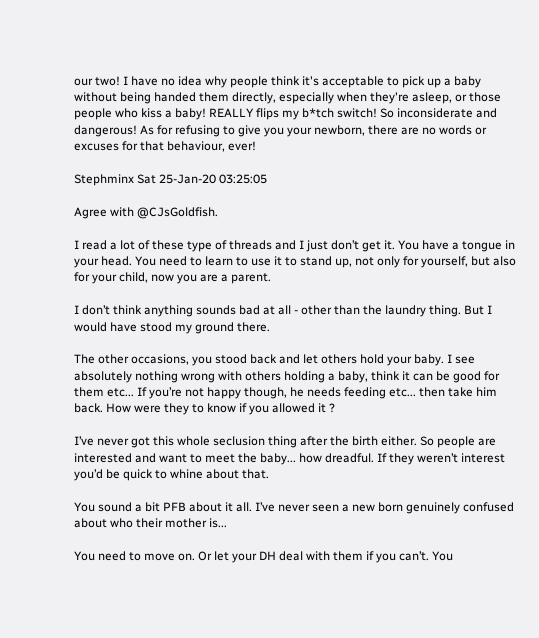our two! I have no idea why people think it's acceptable to pick up a baby without being handed them directly, especially when they're asleep, or those people who kiss a baby! REALLY flips my b*tch switch! So inconsiderate and dangerous! As for refusing to give you your newborn, there are no words or excuses for that behaviour, ever!

Stephminx Sat 25-Jan-20 03:25:05

Agree with @CJsGoldfish.

I read a lot of these type of threads and I just don’t get it. You have a tongue in your head. You need to learn to use it to stand up, not only for yourself, but also for your child, now you are a parent.

I don’t think anything sounds bad at all - other than the laundry thing. But I would have stood my ground there.

The other occasions, you stood back and let others hold your baby. I see absolutely nothing wrong with others holding a baby, think it can be good for them etc... If you’re not happy though, he needs feeding etc... then take him back. How were they to know if you allowed it ?

I’ve never got this whole seclusion thing after the birth either. So people are interested and want to meet the baby... how dreadful. If they weren’t interest you’d be quick to whine about that.

You sound a bit PFB about it all. I’ve never seen a new born genuinely confused about who their mother is...

You need to move on. Or let your DH deal with them if you can’t. You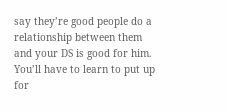say they’re good people do a relationship between them and your DS is good for him. You’ll have to learn to put up for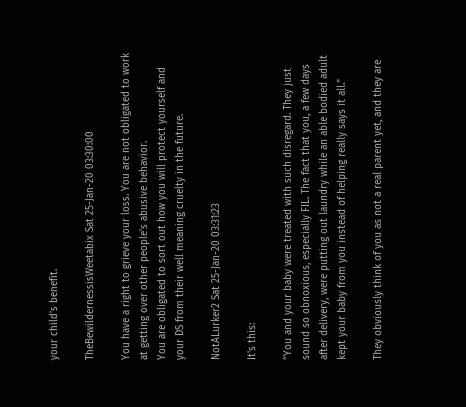your child’s benefit.

TheBewildernessisWeetabix Sat 25-Jan-20 03:30:00

You have a right to grieve your loss. You are not obligated to work at getting over other people's abusive behavior.
You are obligated to sort out how you will protect yourself and your DS from their well meaning cruelty in the future.

NotALurker2 Sat 25-Jan-20 03:31:23

It's this:

"You and your baby were treated with such disregard. They just sound so obnoxious, especially FIL. The fact that you, a few days after delivery, were putting out laundry while an able bodied adult kept your baby from you instead of helping really says it all."

They obviously think of you as not a real parent yet, and they are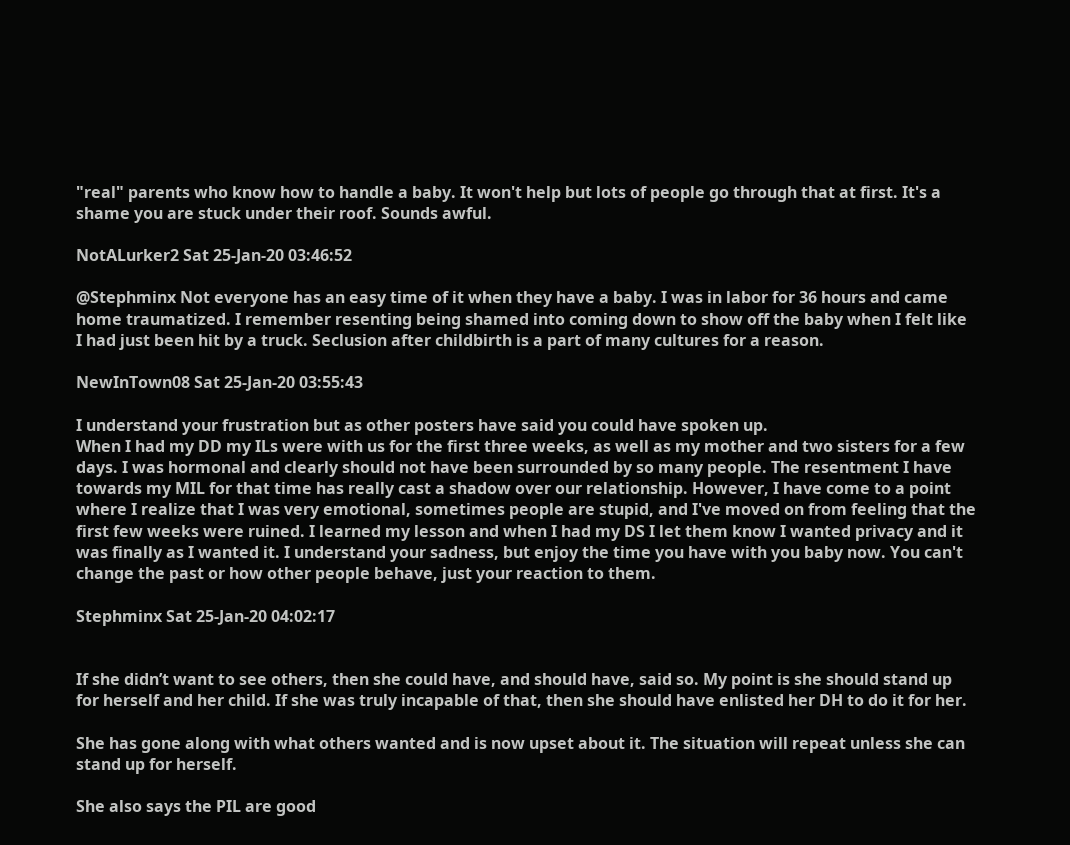"real" parents who know how to handle a baby. It won't help but lots of people go through that at first. It's a shame you are stuck under their roof. Sounds awful.

NotALurker2 Sat 25-Jan-20 03:46:52

@Stephminx Not everyone has an easy time of it when they have a baby. I was in labor for 36 hours and came home traumatized. I remember resenting being shamed into coming down to show off the baby when I felt like I had just been hit by a truck. Seclusion after childbirth is a part of many cultures for a reason.

NewInTown08 Sat 25-Jan-20 03:55:43

I understand your frustration but as other posters have said you could have spoken up.
When I had my DD my ILs were with us for the first three weeks, as well as my mother and two sisters for a few days. I was hormonal and clearly should not have been surrounded by so many people. The resentment I have towards my MIL for that time has really cast a shadow over our relationship. However, I have come to a point where I realize that I was very emotional, sometimes people are stupid, and I've moved on from feeling that the first few weeks were ruined. I learned my lesson and when I had my DS I let them know I wanted privacy and it was finally as I wanted it. I understand your sadness, but enjoy the time you have with you baby now. You can't change the past or how other people behave, just your reaction to them.

Stephminx Sat 25-Jan-20 04:02:17


If she didn’t want to see others, then she could have, and should have, said so. My point is she should stand up for herself and her child. If she was truly incapable of that, then she should have enlisted her DH to do it for her.

She has gone along with what others wanted and is now upset about it. The situation will repeat unless she can stand up for herself.

She also says the PIL are good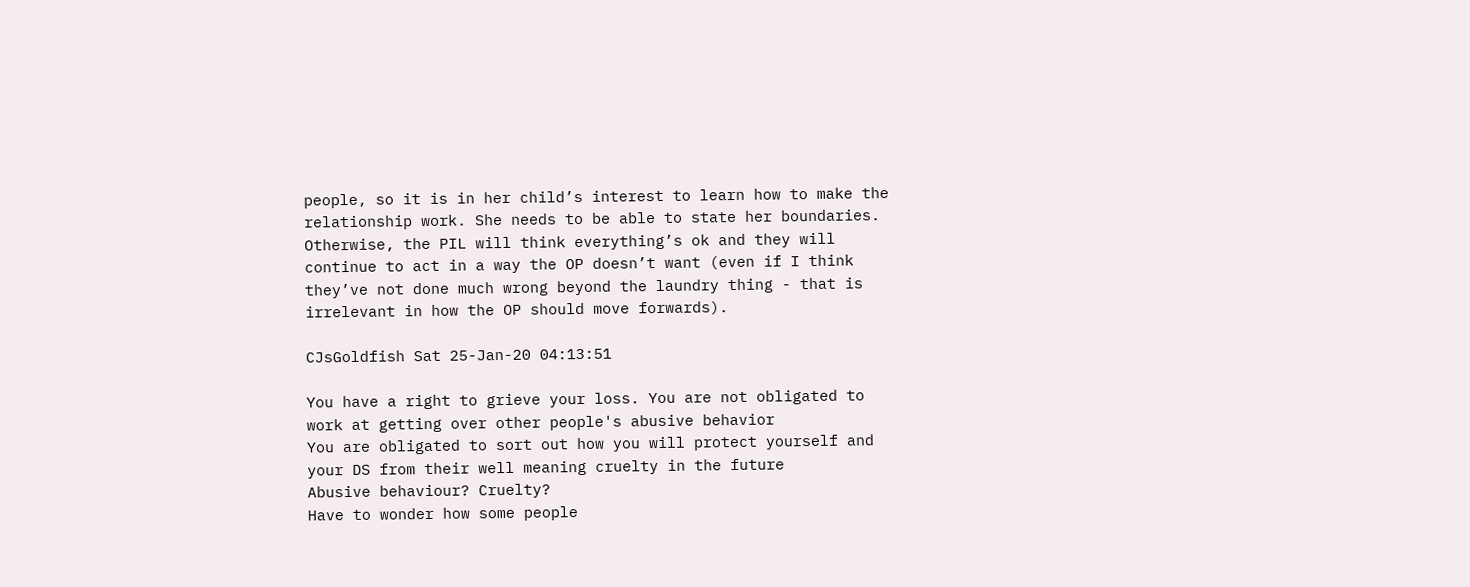people, so it is in her child’s interest to learn how to make the relationship work. She needs to be able to state her boundaries. Otherwise, the PIL will think everything’s ok and they will continue to act in a way the OP doesn’t want (even if I think they’ve not done much wrong beyond the laundry thing - that is irrelevant in how the OP should move forwards).

CJsGoldfish Sat 25-Jan-20 04:13:51

You have a right to grieve your loss. You are not obligated to work at getting over other people's abusive behavior
You are obligated to sort out how you will protect yourself and your DS from their well meaning cruelty in the future
Abusive behaviour? Cruelty?
Have to wonder how some people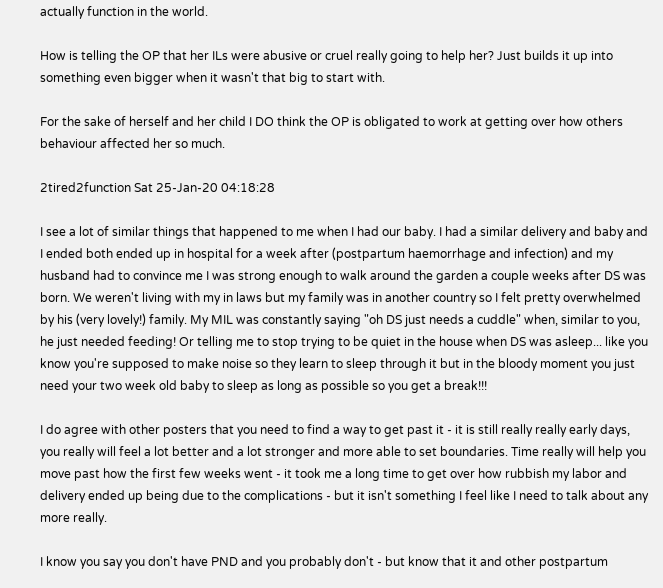actually function in the world.

How is telling the OP that her ILs were abusive or cruel really going to help her? Just builds it up into something even bigger when it wasn't that big to start with.

For the sake of herself and her child I DO think the OP is obligated to work at getting over how others behaviour affected her so much.

2tired2function Sat 25-Jan-20 04:18:28

I see a lot of similar things that happened to me when I had our baby. I had a similar delivery and baby and I ended both ended up in hospital for a week after (postpartum haemorrhage and infection) and my husband had to convince me I was strong enough to walk around the garden a couple weeks after DS was born. We weren't living with my in laws but my family was in another country so I felt pretty overwhelmed by his (very lovely!) family. My MIL was constantly saying "oh DS just needs a cuddle" when, similar to you, he just needed feeding! Or telling me to stop trying to be quiet in the house when DS was asleep... like you know you're supposed to make noise so they learn to sleep through it but in the bloody moment you just need your two week old baby to sleep as long as possible so you get a break!!!

I do agree with other posters that you need to find a way to get past it - it is still really really early days, you really will feel a lot better and a lot stronger and more able to set boundaries. Time really will help you move past how the first few weeks went - it took me a long time to get over how rubbish my labor and delivery ended up being due to the complications - but it isn't something I feel like I need to talk about any more really.

I know you say you don't have PND and you probably don't - but know that it and other postpartum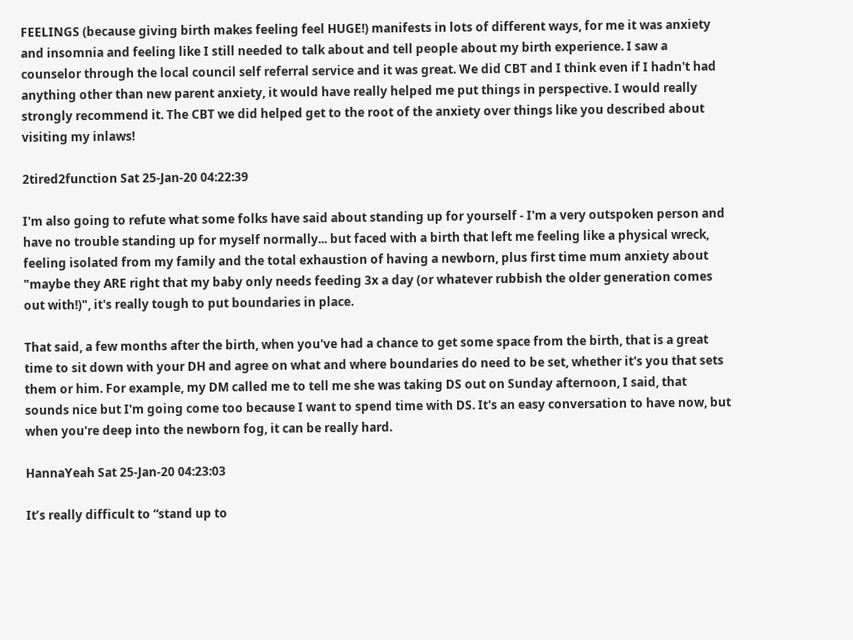FEELINGS (because giving birth makes feeling feel HUGE!) manifests in lots of different ways, for me it was anxiety and insomnia and feeling like I still needed to talk about and tell people about my birth experience. I saw a counselor through the local council self referral service and it was great. We did CBT and I think even if I hadn't had anything other than new parent anxiety, it would have really helped me put things in perspective. I would really strongly recommend it. The CBT we did helped get to the root of the anxiety over things like you described about visiting my inlaws!

2tired2function Sat 25-Jan-20 04:22:39

I'm also going to refute what some folks have said about standing up for yourself - I'm a very outspoken person and have no trouble standing up for myself normally... but faced with a birth that left me feeling like a physical wreck, feeling isolated from my family and the total exhaustion of having a newborn, plus first time mum anxiety about "maybe they ARE right that my baby only needs feeding 3x a day (or whatever rubbish the older generation comes out with!)", it's really tough to put boundaries in place.

That said, a few months after the birth, when you've had a chance to get some space from the birth, that is a great time to sit down with your DH and agree on what and where boundaries do need to be set, whether it's you that sets them or him. For example, my DM called me to tell me she was taking DS out on Sunday afternoon, I said, that sounds nice but I'm going come too because I want to spend time with DS. It's an easy conversation to have now, but when you're deep into the newborn fog, it can be really hard.

HannaYeah Sat 25-Jan-20 04:23:03

It’s really difficult to “stand up to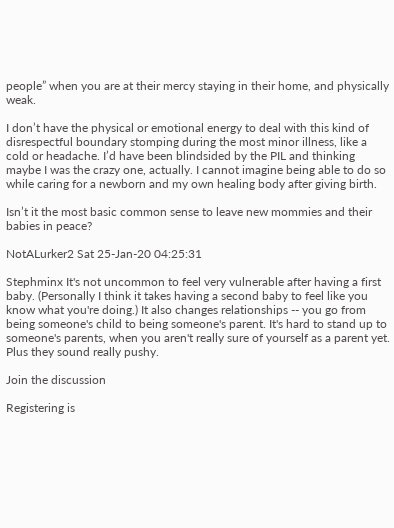people” when you are at their mercy staying in their home, and physically weak.

I don’t have the physical or emotional energy to deal with this kind of disrespectful boundary stomping during the most minor illness, like a cold or headache. I’d have been blindsided by the PIL and thinking maybe I was the crazy one, actually. I cannot imagine being able to do so while caring for a newborn and my own healing body after giving birth.

Isn’t it the most basic common sense to leave new mommies and their babies in peace?

NotALurker2 Sat 25-Jan-20 04:25:31

Stephminx It's not uncommon to feel very vulnerable after having a first baby. (Personally I think it takes having a second baby to feel like you know what you're doing.) It also changes relationships -- you go from being someone's child to being someone's parent. It's hard to stand up to someone's parents, when you aren't really sure of yourself as a parent yet. Plus they sound really pushy.

Join the discussion

Registering is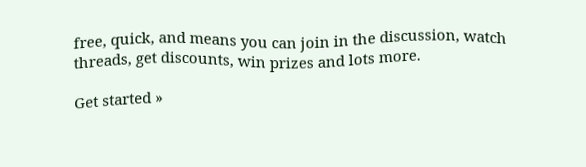free, quick, and means you can join in the discussion, watch threads, get discounts, win prizes and lots more.

Get started »